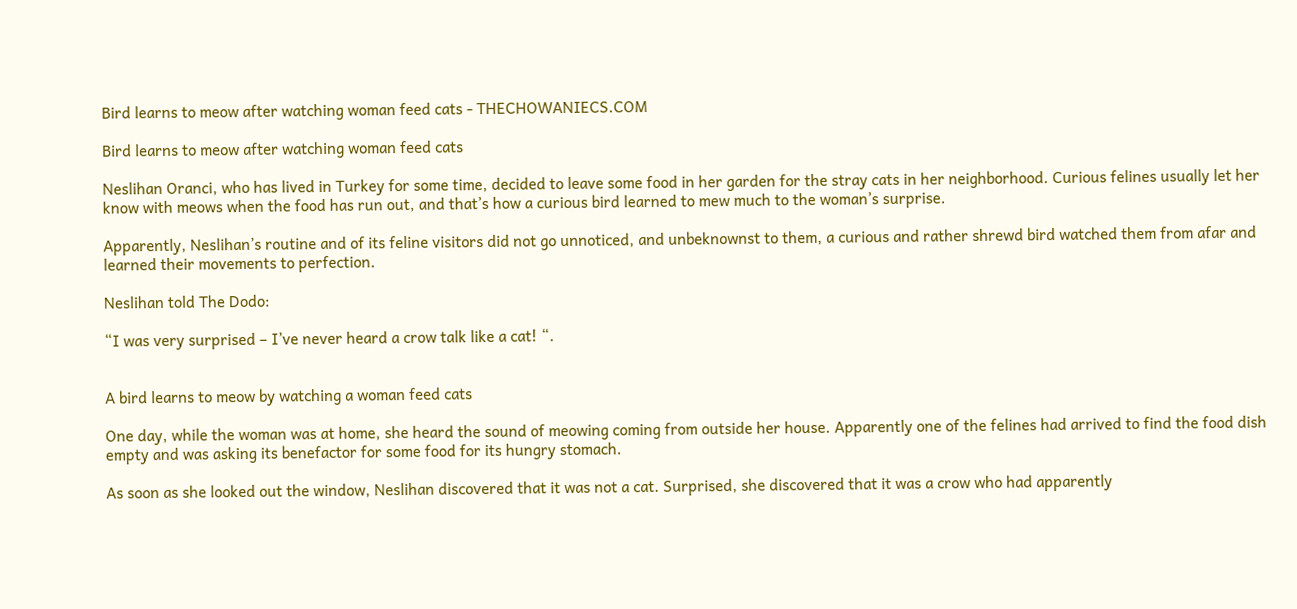Bird learns to meow after watching woman feed cats - THECHOWANIECS.COM

Bird learns to meow after watching woman feed cats

Neslihan Oranci, who has lived in Turkey for some time, decided to leave some food in her garden for the stray cats in her neighborhood. Curious felines usually let her know with meows when the food has run out, and that’s how a curious bird learned to mew much to the woman’s surprise.

Apparently, Neslihan’s routine and of its feline visitors did not go unnoticed, and unbeknownst to them, a curious and rather shrewd bird watched them from afar and learned their movements to perfection.

Neslihan told The Dodo:

“I was very surprised – I’ve never heard a crow talk like a cat! “.


A bird learns to meow by watching a woman feed cats

One day, while the woman was at home, she heard the sound of meowing coming from outside her house. Apparently one of the felines had arrived to find the food dish empty and was asking its benefactor for some food for its hungry stomach.

As soon as she looked out the window, Neslihan discovered that it was not a cat. Surprised, she discovered that it was a crow who had apparently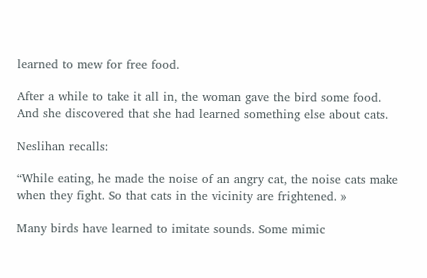learned to mew for free food.

After a while to take it all in, the woman gave the bird some food. And she discovered that she had learned something else about cats.

Neslihan recalls:

“While eating, he made the noise of an angry cat, the noise cats make when they fight. So that cats in the vicinity are frightened. »

Many birds have learned to imitate sounds. Some mimic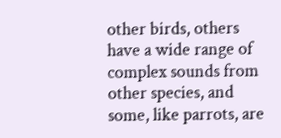other birds, others have a wide range of complex sounds from other species, and some, like parrots, are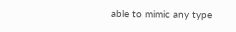able to mimic any type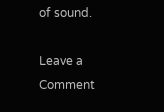of sound.

Leave a Comment